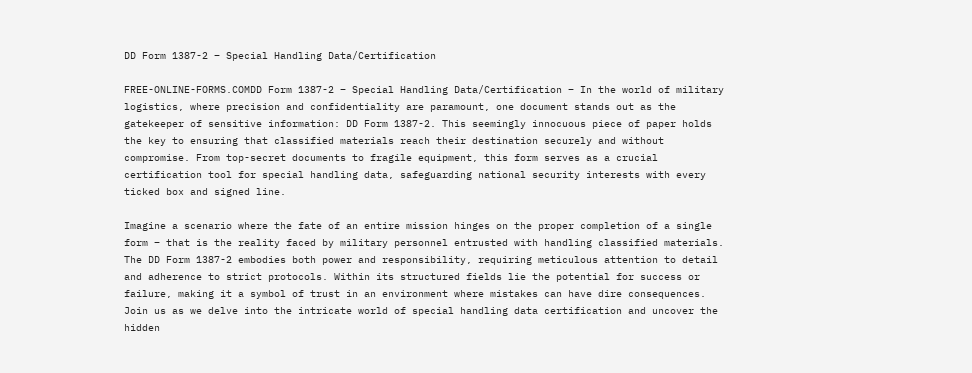DD Form 1387-2 – Special Handling Data/Certification

FREE-ONLINE-FORMS.COMDD Form 1387-2 – Special Handling Data/Certification – In the world of military logistics, where precision and confidentiality are paramount, one document stands out as the gatekeeper of sensitive information: DD Form 1387-2. This seemingly innocuous piece of paper holds the key to ensuring that classified materials reach their destination securely and without compromise. From top-secret documents to fragile equipment, this form serves as a crucial certification tool for special handling data, safeguarding national security interests with every ticked box and signed line.

Imagine a scenario where the fate of an entire mission hinges on the proper completion of a single form – that is the reality faced by military personnel entrusted with handling classified materials. The DD Form 1387-2 embodies both power and responsibility, requiring meticulous attention to detail and adherence to strict protocols. Within its structured fields lie the potential for success or failure, making it a symbol of trust in an environment where mistakes can have dire consequences. Join us as we delve into the intricate world of special handling data certification and uncover the hidden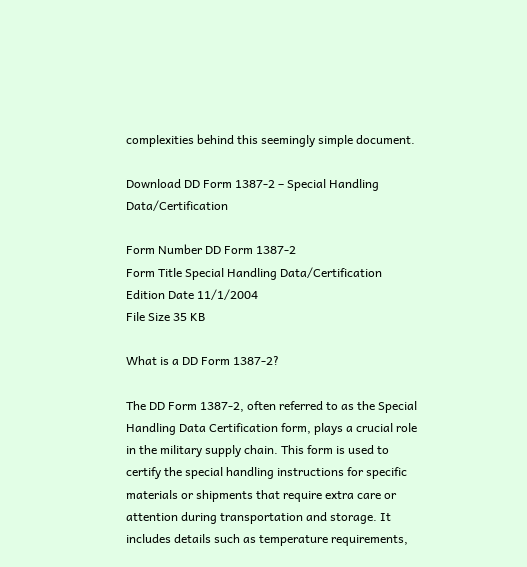complexities behind this seemingly simple document.

Download DD Form 1387-2 – Special Handling Data/Certification

Form Number DD Form 1387-2
Form Title Special Handling Data/Certification
Edition Date 11/1/2004
File Size 35 KB

What is a DD Form 1387-2?

The DD Form 1387-2, often referred to as the Special Handling Data Certification form, plays a crucial role in the military supply chain. This form is used to certify the special handling instructions for specific materials or shipments that require extra care or attention during transportation and storage. It includes details such as temperature requirements,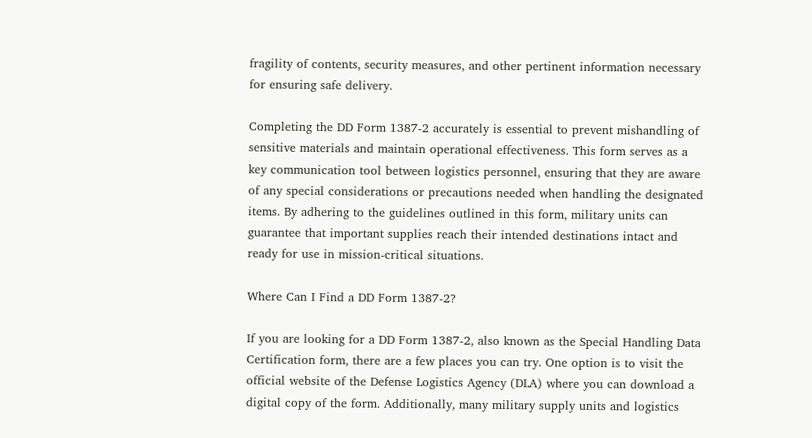fragility of contents, security measures, and other pertinent information necessary for ensuring safe delivery.

Completing the DD Form 1387-2 accurately is essential to prevent mishandling of sensitive materials and maintain operational effectiveness. This form serves as a key communication tool between logistics personnel, ensuring that they are aware of any special considerations or precautions needed when handling the designated items. By adhering to the guidelines outlined in this form, military units can guarantee that important supplies reach their intended destinations intact and ready for use in mission-critical situations.

Where Can I Find a DD Form 1387-2?

If you are looking for a DD Form 1387-2, also known as the Special Handling Data Certification form, there are a few places you can try. One option is to visit the official website of the Defense Logistics Agency (DLA) where you can download a digital copy of the form. Additionally, many military supply units and logistics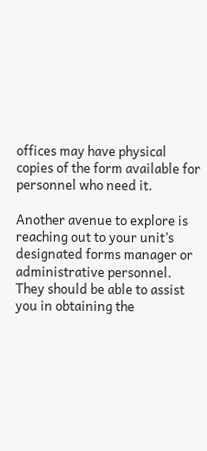offices may have physical copies of the form available for personnel who need it.

Another avenue to explore is reaching out to your unit’s designated forms manager or administrative personnel. They should be able to assist you in obtaining the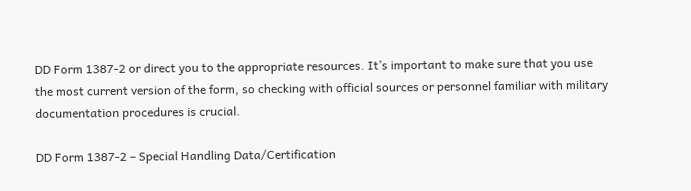DD Form 1387-2 or direct you to the appropriate resources. It’s important to make sure that you use the most current version of the form, so checking with official sources or personnel familiar with military documentation procedures is crucial.

DD Form 1387-2 – Special Handling Data/Certification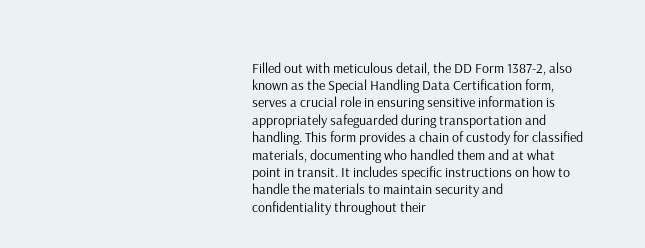Filled out with meticulous detail, the DD Form 1387-2, also known as the Special Handling Data Certification form, serves a crucial role in ensuring sensitive information is appropriately safeguarded during transportation and handling. This form provides a chain of custody for classified materials, documenting who handled them and at what point in transit. It includes specific instructions on how to handle the materials to maintain security and confidentiality throughout their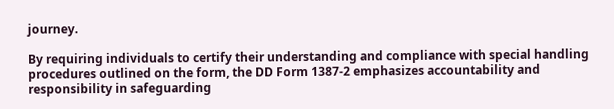journey.

By requiring individuals to certify their understanding and compliance with special handling procedures outlined on the form, the DD Form 1387-2 emphasizes accountability and responsibility in safeguarding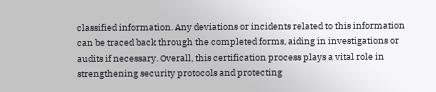classified information. Any deviations or incidents related to this information can be traced back through the completed forms, aiding in investigations or audits if necessary. Overall, this certification process plays a vital role in strengthening security protocols and protecting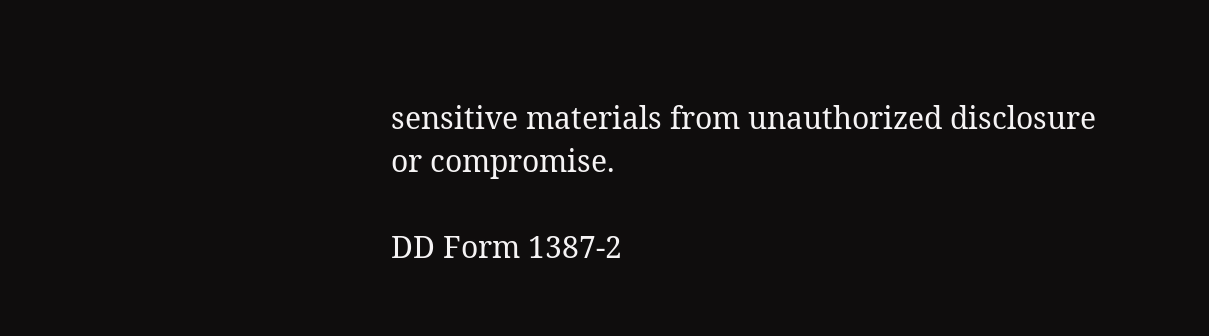sensitive materials from unauthorized disclosure or compromise.

DD Form 1387-2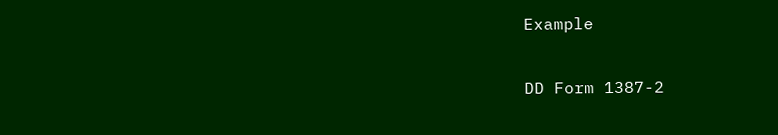Example

DD Form 1387-2